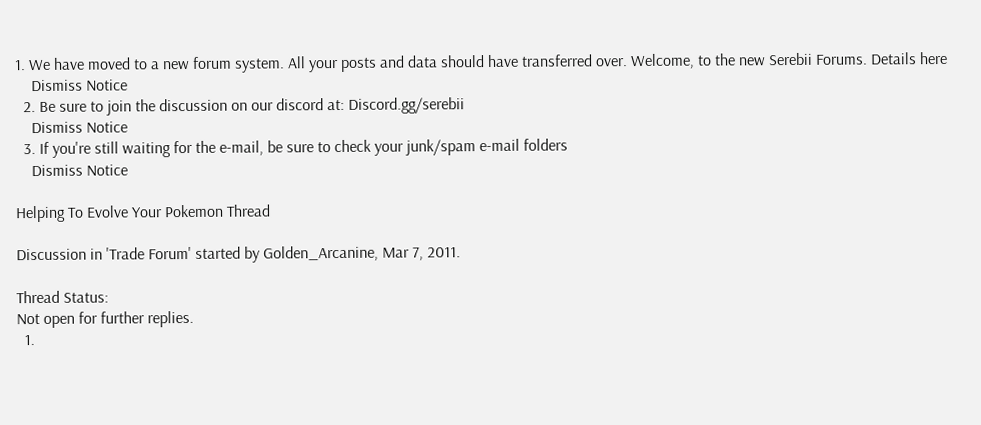1. We have moved to a new forum system. All your posts and data should have transferred over. Welcome, to the new Serebii Forums. Details here
    Dismiss Notice
  2. Be sure to join the discussion on our discord at: Discord.gg/serebii
    Dismiss Notice
  3. If you're still waiting for the e-mail, be sure to check your junk/spam e-mail folders
    Dismiss Notice

Helping To Evolve Your Pokemon Thread

Discussion in 'Trade Forum' started by Golden_Arcanine, Mar 7, 2011.

Thread Status:
Not open for further replies.
  1.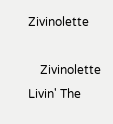Zivinolette

    Zivinolette Livin' The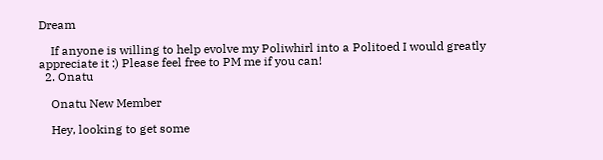Dream

    If anyone is willing to help evolve my Poliwhirl into a Politoed I would greatly appreciate it :) Please feel free to PM me if you can!
  2. Onatu

    Onatu New Member

    Hey, looking to get some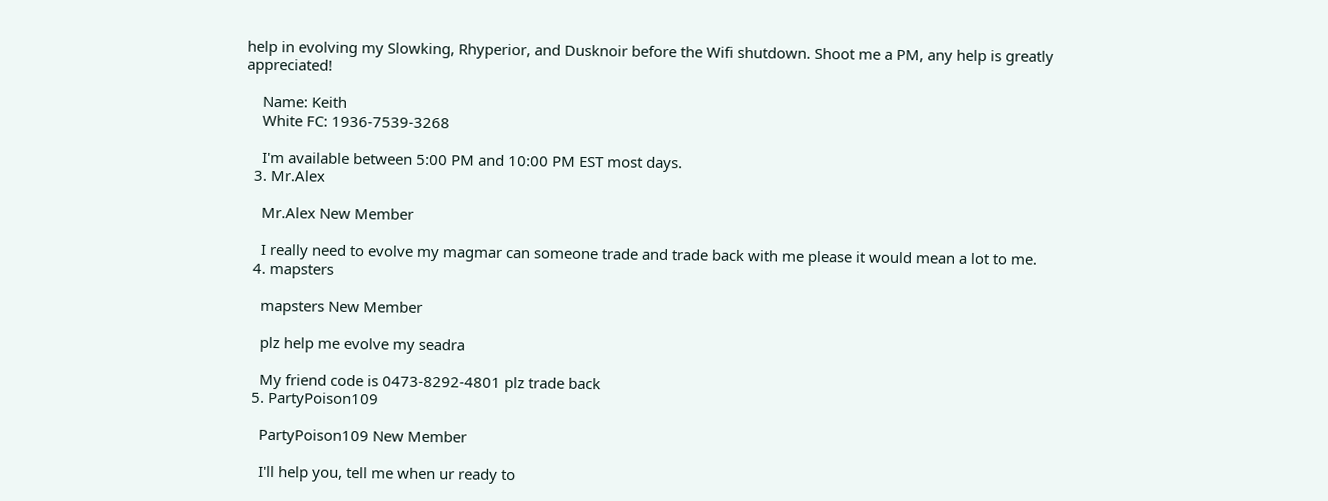help in evolving my Slowking, Rhyperior, and Dusknoir before the Wifi shutdown. Shoot me a PM, any help is greatly appreciated!

    Name: Keith
    White FC: 1936-7539-3268

    I'm available between 5:00 PM and 10:00 PM EST most days.
  3. Mr.Alex

    Mr.Alex New Member

    I really need to evolve my magmar can someone trade and trade back with me please it would mean a lot to me.
  4. mapsters

    mapsters New Member

    plz help me evolve my seadra

    My friend code is 0473-8292-4801 plz trade back
  5. PartyPoison109

    PartyPoison109 New Member

    I'll help you, tell me when ur ready to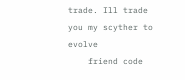trade. Ill trade you my scyther to evolve
    friend code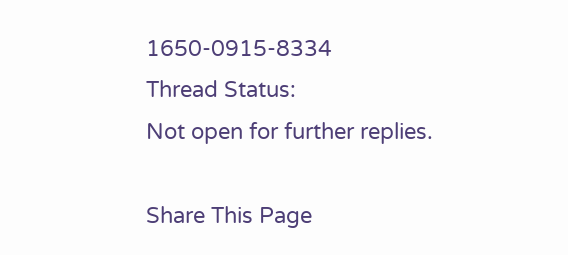1650-0915-8334
Thread Status:
Not open for further replies.

Share This Page